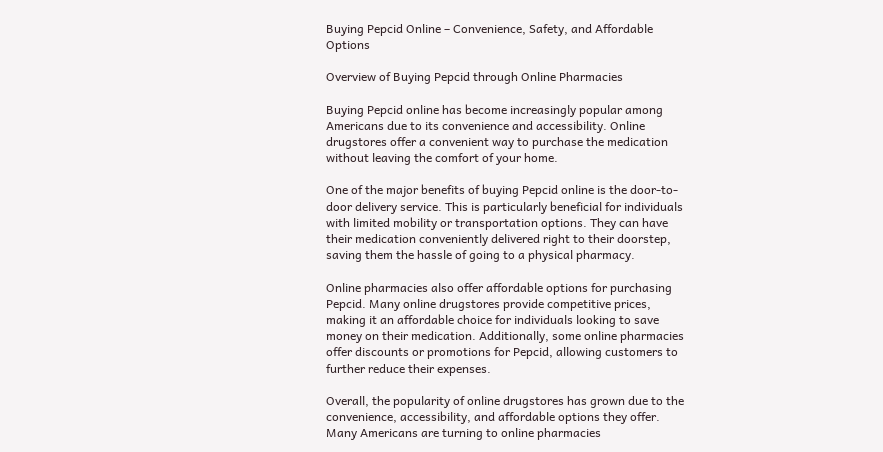Buying Pepcid Online – Convenience, Safety, and Affordable Options

Overview of Buying Pepcid through Online Pharmacies

Buying Pepcid online has become increasingly popular among Americans due to its convenience and accessibility. Online drugstores offer a convenient way to purchase the medication without leaving the comfort of your home.

One of the major benefits of buying Pepcid online is the door-to-door delivery service. This is particularly beneficial for individuals with limited mobility or transportation options. They can have their medication conveniently delivered right to their doorstep, saving them the hassle of going to a physical pharmacy.

Online pharmacies also offer affordable options for purchasing Pepcid. Many online drugstores provide competitive prices, making it an affordable choice for individuals looking to save money on their medication. Additionally, some online pharmacies offer discounts or promotions for Pepcid, allowing customers to further reduce their expenses.

Overall, the popularity of online drugstores has grown due to the convenience, accessibility, and affordable options they offer. Many Americans are turning to online pharmacies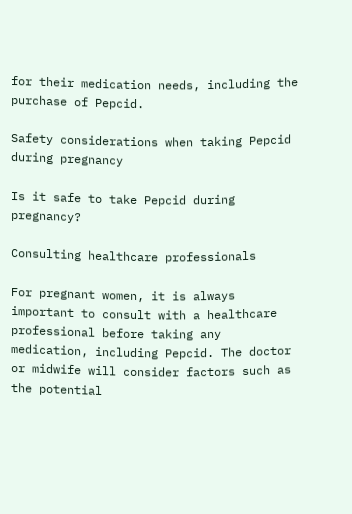for their medication needs, including the purchase of Pepcid.

Safety considerations when taking Pepcid during pregnancy

Is it safe to take Pepcid during pregnancy?

Consulting healthcare professionals

For pregnant women, it is always important to consult with a healthcare professional before taking any medication, including Pepcid. The doctor or midwife will consider factors such as the potential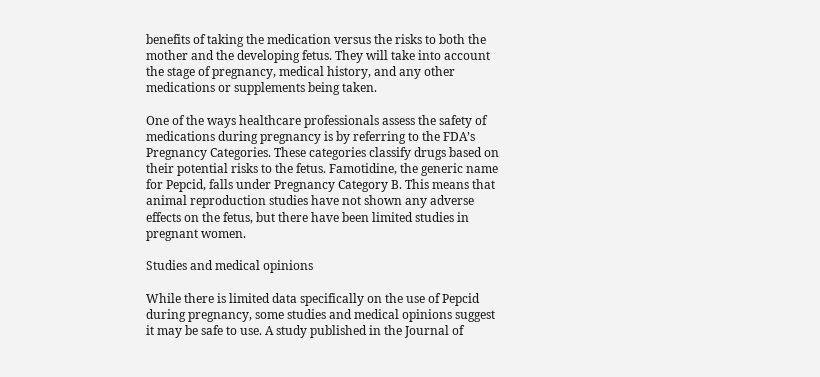benefits of taking the medication versus the risks to both the mother and the developing fetus. They will take into account the stage of pregnancy, medical history, and any other medications or supplements being taken.

One of the ways healthcare professionals assess the safety of medications during pregnancy is by referring to the FDA’s Pregnancy Categories. These categories classify drugs based on their potential risks to the fetus. Famotidine, the generic name for Pepcid, falls under Pregnancy Category B. This means that animal reproduction studies have not shown any adverse effects on the fetus, but there have been limited studies in pregnant women.

Studies and medical opinions

While there is limited data specifically on the use of Pepcid during pregnancy, some studies and medical opinions suggest it may be safe to use. A study published in the Journal of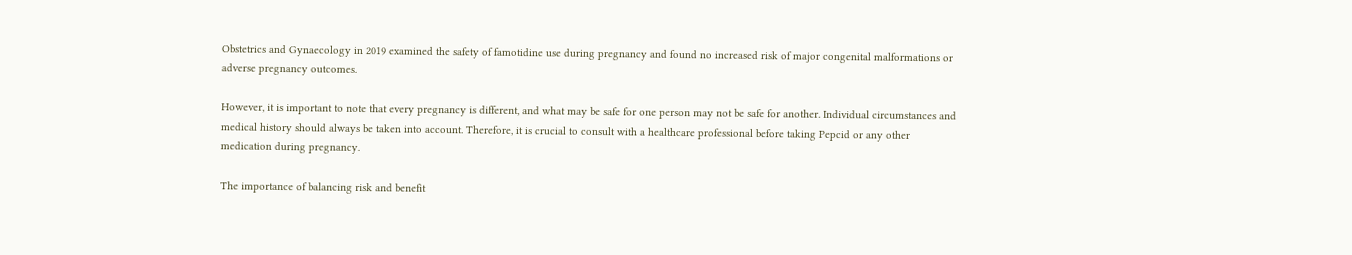Obstetrics and Gynaecology in 2019 examined the safety of famotidine use during pregnancy and found no increased risk of major congenital malformations or adverse pregnancy outcomes.

However, it is important to note that every pregnancy is different, and what may be safe for one person may not be safe for another. Individual circumstances and medical history should always be taken into account. Therefore, it is crucial to consult with a healthcare professional before taking Pepcid or any other medication during pregnancy.

The importance of balancing risk and benefit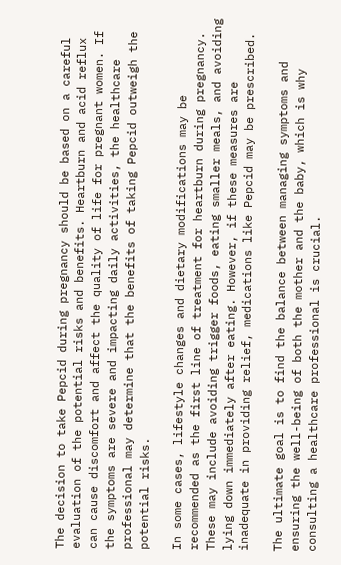The decision to take Pepcid during pregnancy should be based on a careful evaluation of the potential risks and benefits. Heartburn and acid reflux can cause discomfort and affect the quality of life for pregnant women. If the symptoms are severe and impacting daily activities, the healthcare professional may determine that the benefits of taking Pepcid outweigh the potential risks.

In some cases, lifestyle changes and dietary modifications may be recommended as the first line of treatment for heartburn during pregnancy. These may include avoiding trigger foods, eating smaller meals, and avoiding lying down immediately after eating. However, if these measures are inadequate in providing relief, medications like Pepcid may be prescribed.

The ultimate goal is to find the balance between managing symptoms and ensuring the well-being of both the mother and the baby, which is why consulting a healthcare professional is crucial.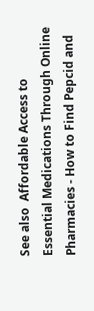See also  Affordable Access to Essential Medications Through Online Pharmacies - How to Find Pepcid and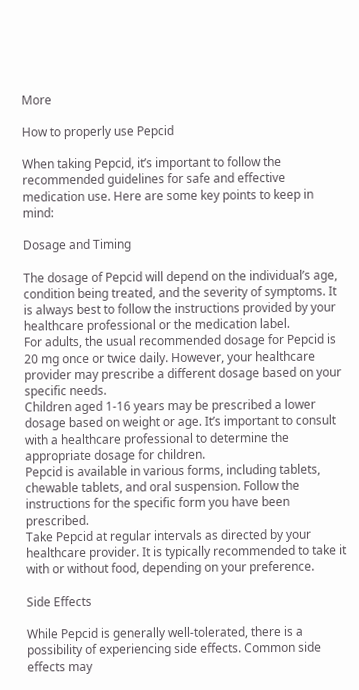More

How to properly use Pepcid

When taking Pepcid, it’s important to follow the recommended guidelines for safe and effective medication use. Here are some key points to keep in mind:

Dosage and Timing

The dosage of Pepcid will depend on the individual’s age, condition being treated, and the severity of symptoms. It is always best to follow the instructions provided by your healthcare professional or the medication label.
For adults, the usual recommended dosage for Pepcid is 20 mg once or twice daily. However, your healthcare provider may prescribe a different dosage based on your specific needs.
Children aged 1-16 years may be prescribed a lower dosage based on weight or age. It’s important to consult with a healthcare professional to determine the appropriate dosage for children.
Pepcid is available in various forms, including tablets, chewable tablets, and oral suspension. Follow the instructions for the specific form you have been prescribed.
Take Pepcid at regular intervals as directed by your healthcare provider. It is typically recommended to take it with or without food, depending on your preference.

Side Effects

While Pepcid is generally well-tolerated, there is a possibility of experiencing side effects. Common side effects may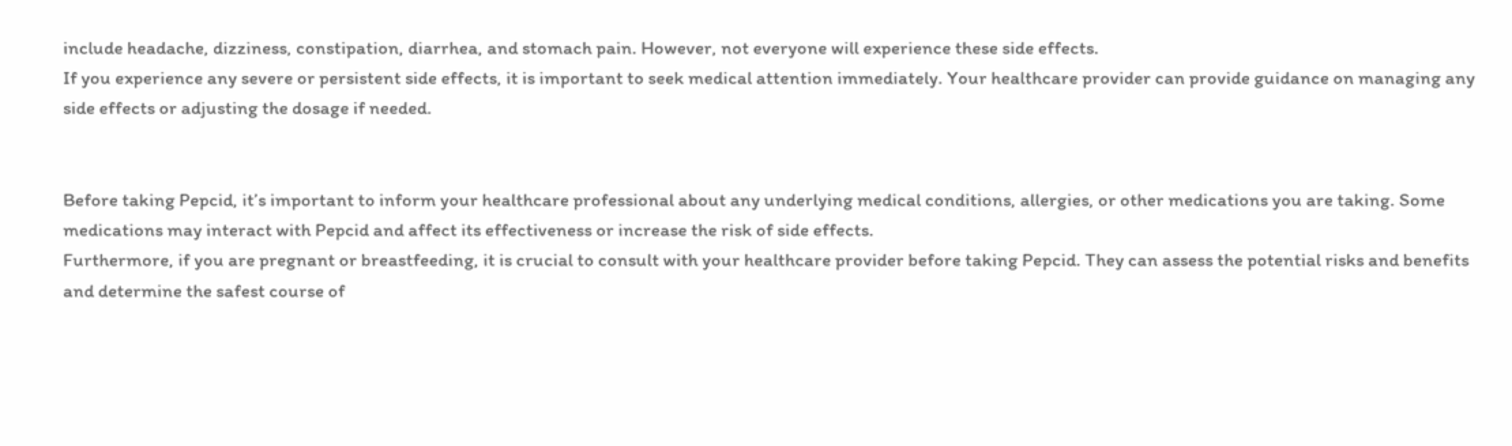include headache, dizziness, constipation, diarrhea, and stomach pain. However, not everyone will experience these side effects.
If you experience any severe or persistent side effects, it is important to seek medical attention immediately. Your healthcare provider can provide guidance on managing any side effects or adjusting the dosage if needed.


Before taking Pepcid, it’s important to inform your healthcare professional about any underlying medical conditions, allergies, or other medications you are taking. Some medications may interact with Pepcid and affect its effectiveness or increase the risk of side effects.
Furthermore, if you are pregnant or breastfeeding, it is crucial to consult with your healthcare provider before taking Pepcid. They can assess the potential risks and benefits and determine the safest course of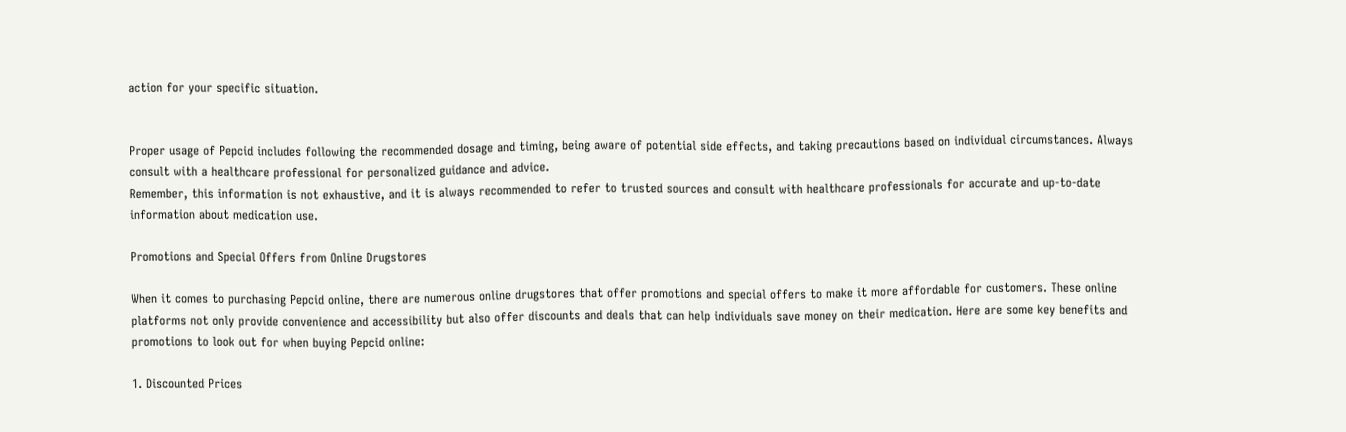action for your specific situation.


Proper usage of Pepcid includes following the recommended dosage and timing, being aware of potential side effects, and taking precautions based on individual circumstances. Always consult with a healthcare professional for personalized guidance and advice.
Remember, this information is not exhaustive, and it is always recommended to refer to trusted sources and consult with healthcare professionals for accurate and up-to-date information about medication use.

Promotions and Special Offers from Online Drugstores

When it comes to purchasing Pepcid online, there are numerous online drugstores that offer promotions and special offers to make it more affordable for customers. These online platforms not only provide convenience and accessibility but also offer discounts and deals that can help individuals save money on their medication. Here are some key benefits and promotions to look out for when buying Pepcid online:

1. Discounted Prices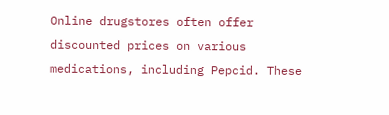Online drugstores often offer discounted prices on various medications, including Pepcid. These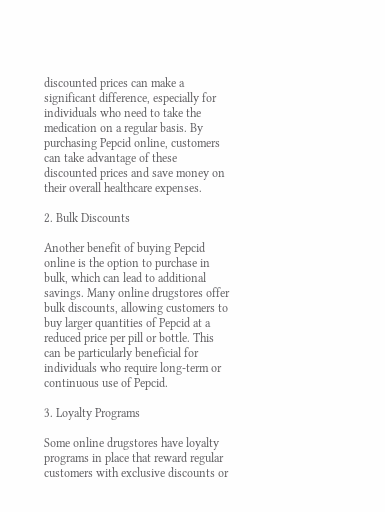discounted prices can make a significant difference, especially for individuals who need to take the medication on a regular basis. By purchasing Pepcid online, customers can take advantage of these discounted prices and save money on their overall healthcare expenses.

2. Bulk Discounts

Another benefit of buying Pepcid online is the option to purchase in bulk, which can lead to additional savings. Many online drugstores offer bulk discounts, allowing customers to buy larger quantities of Pepcid at a reduced price per pill or bottle. This can be particularly beneficial for individuals who require long-term or continuous use of Pepcid.

3. Loyalty Programs

Some online drugstores have loyalty programs in place that reward regular customers with exclusive discounts or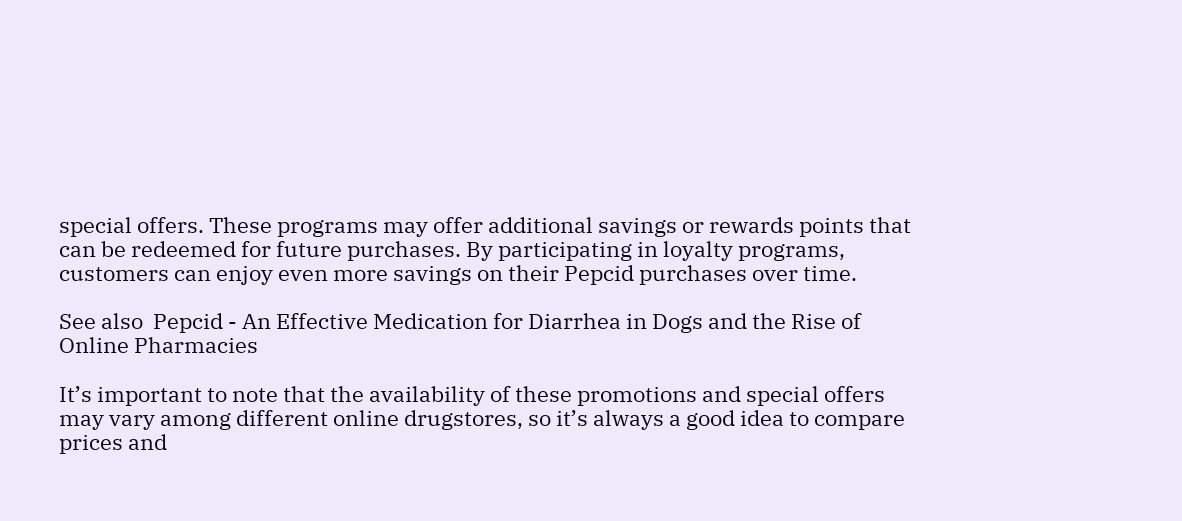special offers. These programs may offer additional savings or rewards points that can be redeemed for future purchases. By participating in loyalty programs, customers can enjoy even more savings on their Pepcid purchases over time.

See also  Pepcid - An Effective Medication for Diarrhea in Dogs and the Rise of Online Pharmacies

It’s important to note that the availability of these promotions and special offers may vary among different online drugstores, so it’s always a good idea to compare prices and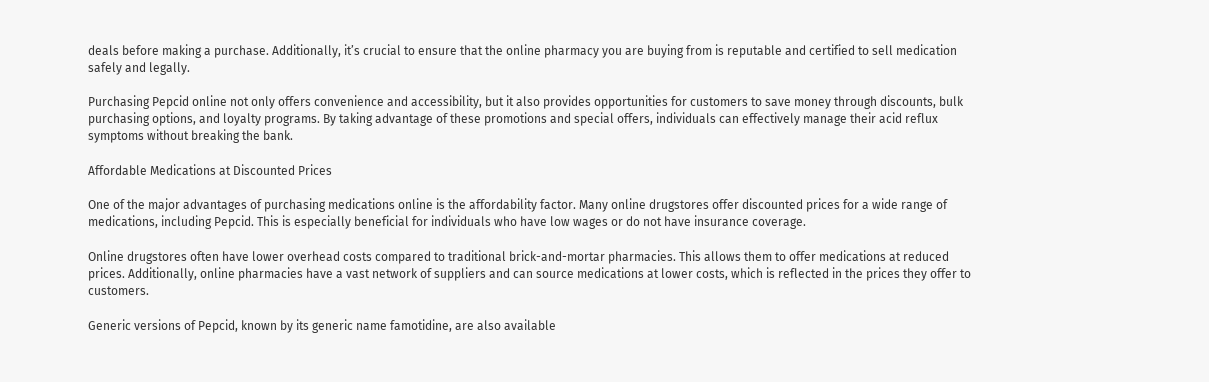deals before making a purchase. Additionally, it’s crucial to ensure that the online pharmacy you are buying from is reputable and certified to sell medication safely and legally.

Purchasing Pepcid online not only offers convenience and accessibility, but it also provides opportunities for customers to save money through discounts, bulk purchasing options, and loyalty programs. By taking advantage of these promotions and special offers, individuals can effectively manage their acid reflux symptoms without breaking the bank.

Affordable Medications at Discounted Prices

One of the major advantages of purchasing medications online is the affordability factor. Many online drugstores offer discounted prices for a wide range of medications, including Pepcid. This is especially beneficial for individuals who have low wages or do not have insurance coverage.

Online drugstores often have lower overhead costs compared to traditional brick-and-mortar pharmacies. This allows them to offer medications at reduced prices. Additionally, online pharmacies have a vast network of suppliers and can source medications at lower costs, which is reflected in the prices they offer to customers.

Generic versions of Pepcid, known by its generic name famotidine, are also available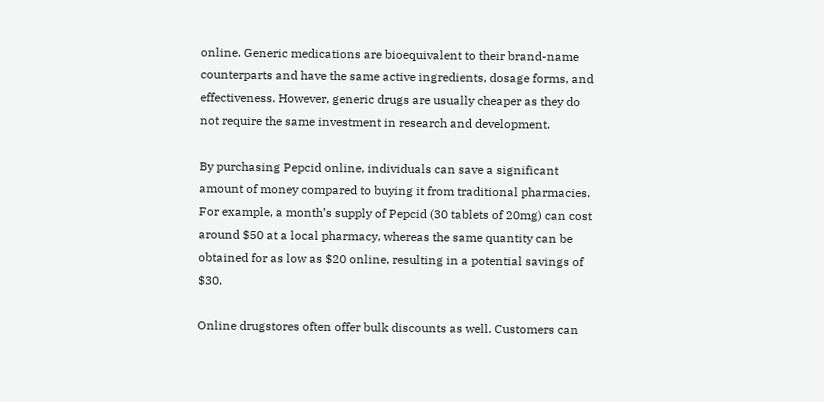online. Generic medications are bioequivalent to their brand-name counterparts and have the same active ingredients, dosage forms, and effectiveness. However, generic drugs are usually cheaper as they do not require the same investment in research and development.

By purchasing Pepcid online, individuals can save a significant amount of money compared to buying it from traditional pharmacies. For example, a month’s supply of Pepcid (30 tablets of 20mg) can cost around $50 at a local pharmacy, whereas the same quantity can be obtained for as low as $20 online, resulting in a potential savings of $30.

Online drugstores often offer bulk discounts as well. Customers can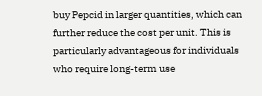buy Pepcid in larger quantities, which can further reduce the cost per unit. This is particularly advantageous for individuals who require long-term use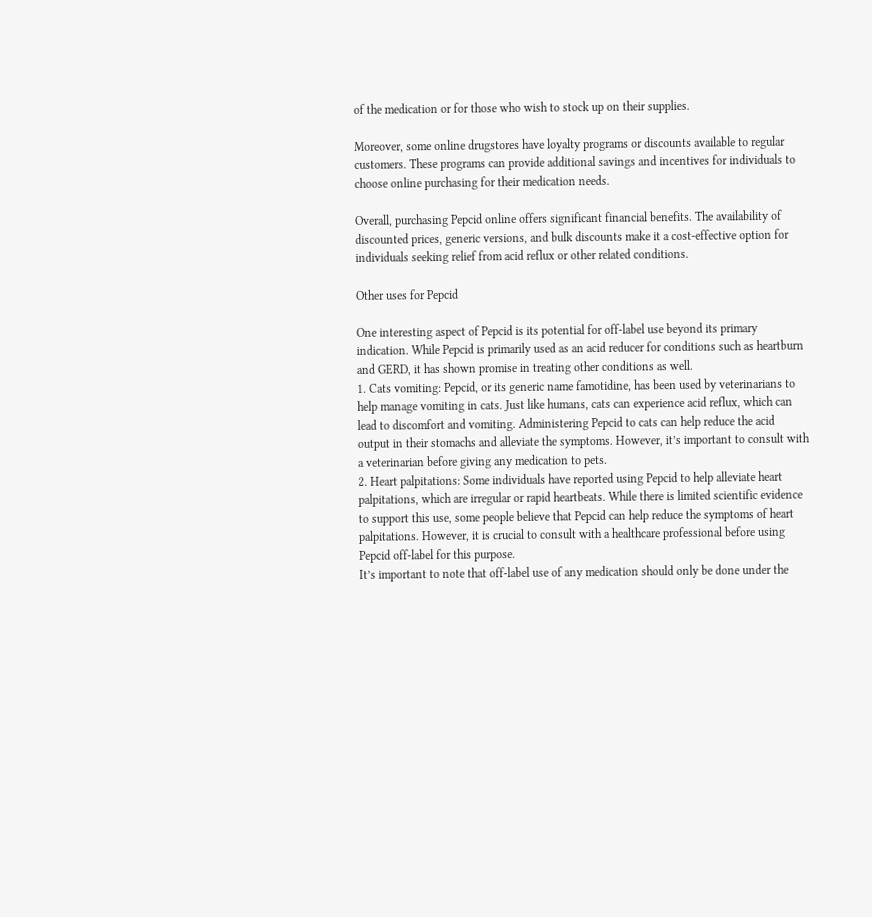of the medication or for those who wish to stock up on their supplies.

Moreover, some online drugstores have loyalty programs or discounts available to regular customers. These programs can provide additional savings and incentives for individuals to choose online purchasing for their medication needs.

Overall, purchasing Pepcid online offers significant financial benefits. The availability of discounted prices, generic versions, and bulk discounts make it a cost-effective option for individuals seeking relief from acid reflux or other related conditions.

Other uses for Pepcid

One interesting aspect of Pepcid is its potential for off-label use beyond its primary indication. While Pepcid is primarily used as an acid reducer for conditions such as heartburn and GERD, it has shown promise in treating other conditions as well.
1. Cats vomiting: Pepcid, or its generic name famotidine, has been used by veterinarians to help manage vomiting in cats. Just like humans, cats can experience acid reflux, which can lead to discomfort and vomiting. Administering Pepcid to cats can help reduce the acid output in their stomachs and alleviate the symptoms. However, it’s important to consult with a veterinarian before giving any medication to pets.
2. Heart palpitations: Some individuals have reported using Pepcid to help alleviate heart palpitations, which are irregular or rapid heartbeats. While there is limited scientific evidence to support this use, some people believe that Pepcid can help reduce the symptoms of heart palpitations. However, it is crucial to consult with a healthcare professional before using Pepcid off-label for this purpose.
It’s important to note that off-label use of any medication should only be done under the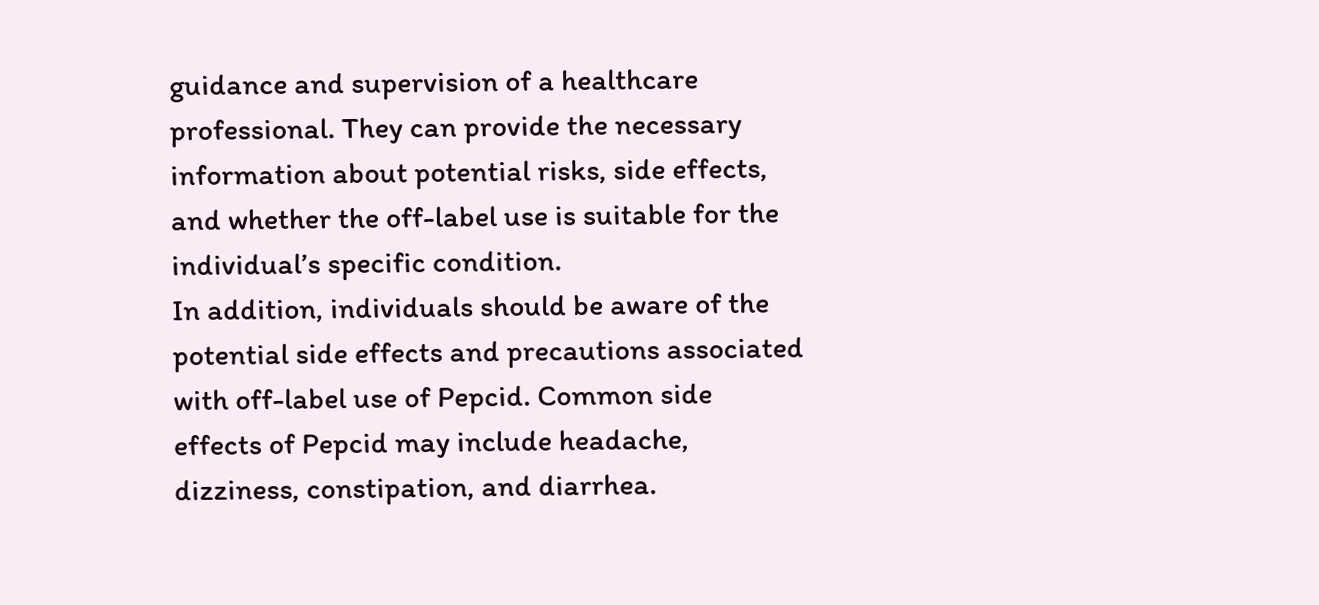guidance and supervision of a healthcare professional. They can provide the necessary information about potential risks, side effects, and whether the off-label use is suitable for the individual’s specific condition.
In addition, individuals should be aware of the potential side effects and precautions associated with off-label use of Pepcid. Common side effects of Pepcid may include headache, dizziness, constipation, and diarrhea.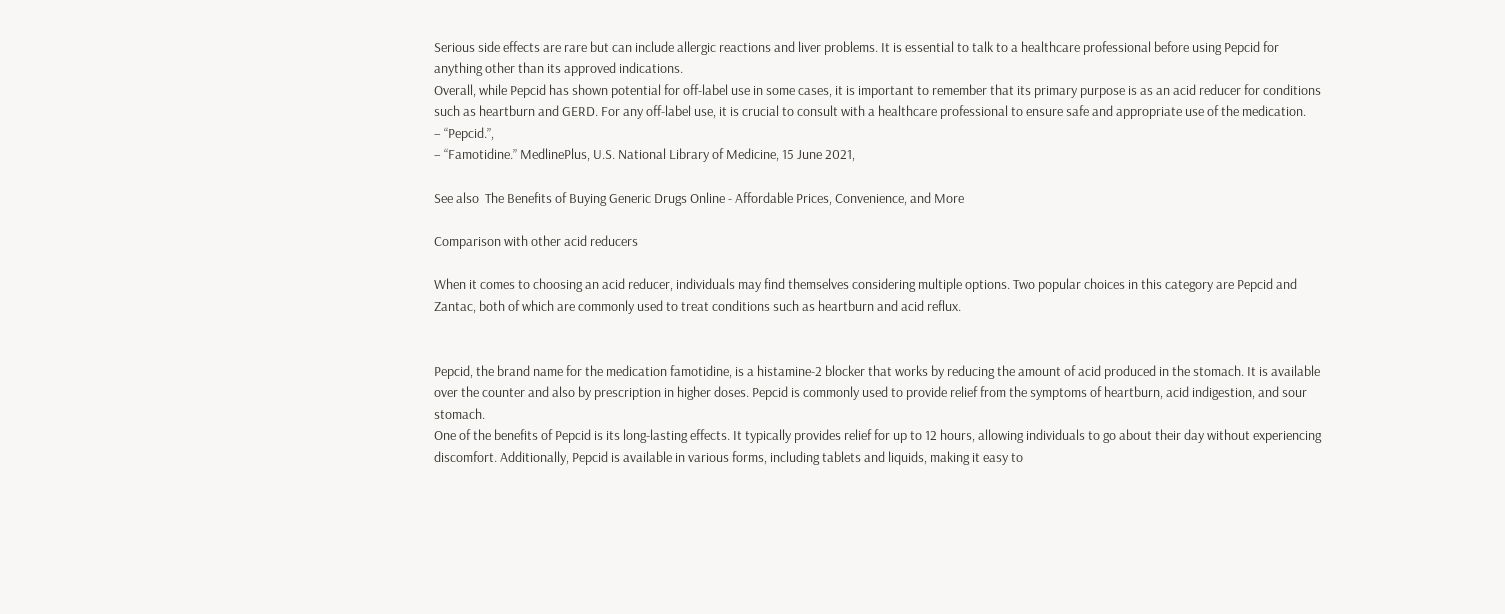Serious side effects are rare but can include allergic reactions and liver problems. It is essential to talk to a healthcare professional before using Pepcid for anything other than its approved indications.
Overall, while Pepcid has shown potential for off-label use in some cases, it is important to remember that its primary purpose is as an acid reducer for conditions such as heartburn and GERD. For any off-label use, it is crucial to consult with a healthcare professional to ensure safe and appropriate use of the medication.
– “Pepcid.”,
– “Famotidine.” MedlinePlus, U.S. National Library of Medicine, 15 June 2021,

See also  The Benefits of Buying Generic Drugs Online - Affordable Prices, Convenience, and More

Comparison with other acid reducers

When it comes to choosing an acid reducer, individuals may find themselves considering multiple options. Two popular choices in this category are Pepcid and Zantac, both of which are commonly used to treat conditions such as heartburn and acid reflux.


Pepcid, the brand name for the medication famotidine, is a histamine-2 blocker that works by reducing the amount of acid produced in the stomach. It is available over the counter and also by prescription in higher doses. Pepcid is commonly used to provide relief from the symptoms of heartburn, acid indigestion, and sour stomach.
One of the benefits of Pepcid is its long-lasting effects. It typically provides relief for up to 12 hours, allowing individuals to go about their day without experiencing discomfort. Additionally, Pepcid is available in various forms, including tablets and liquids, making it easy to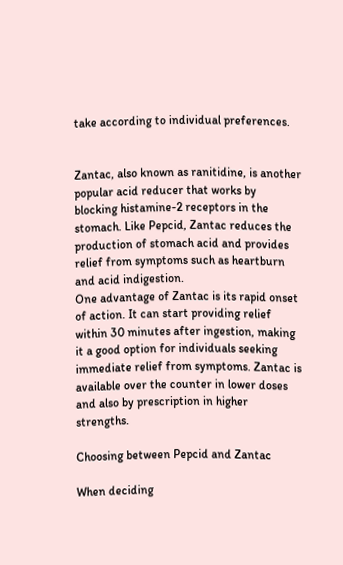take according to individual preferences.


Zantac, also known as ranitidine, is another popular acid reducer that works by blocking histamine-2 receptors in the stomach. Like Pepcid, Zantac reduces the production of stomach acid and provides relief from symptoms such as heartburn and acid indigestion.
One advantage of Zantac is its rapid onset of action. It can start providing relief within 30 minutes after ingestion, making it a good option for individuals seeking immediate relief from symptoms. Zantac is available over the counter in lower doses and also by prescription in higher strengths.

Choosing between Pepcid and Zantac

When deciding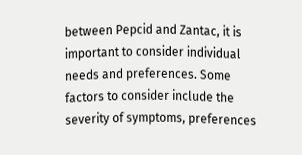between Pepcid and Zantac, it is important to consider individual needs and preferences. Some factors to consider include the severity of symptoms, preferences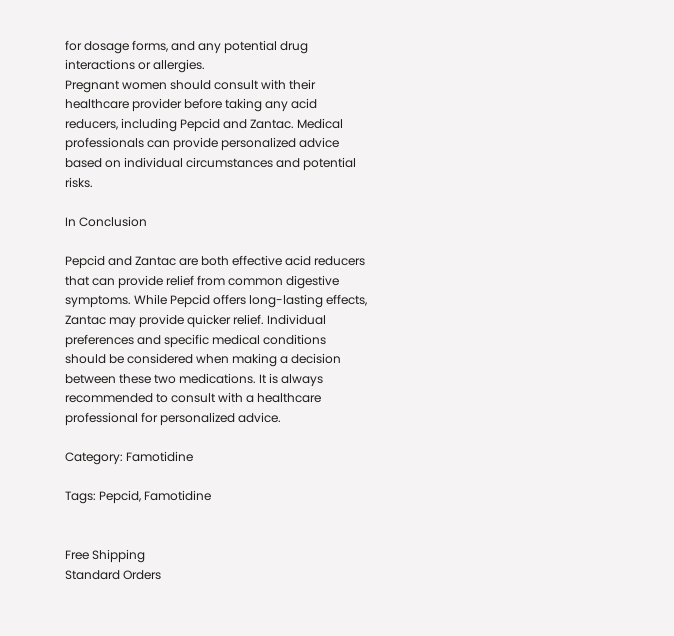for dosage forms, and any potential drug interactions or allergies.
Pregnant women should consult with their healthcare provider before taking any acid reducers, including Pepcid and Zantac. Medical professionals can provide personalized advice based on individual circumstances and potential risks.

In Conclusion

Pepcid and Zantac are both effective acid reducers that can provide relief from common digestive symptoms. While Pepcid offers long-lasting effects, Zantac may provide quicker relief. Individual preferences and specific medical conditions should be considered when making a decision between these two medications. It is always recommended to consult with a healthcare professional for personalized advice.

Category: Famotidine

Tags: Pepcid, Famotidine


Free Shipping
Standard Orders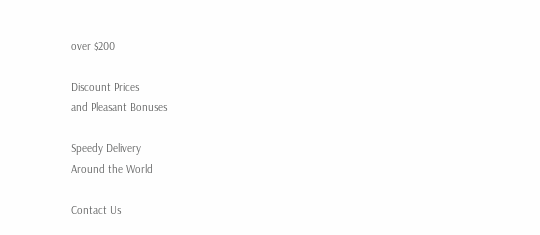over $200

Discount Prices
and Pleasant Bonuses

Speedy Delivery
Around the World

Contact Us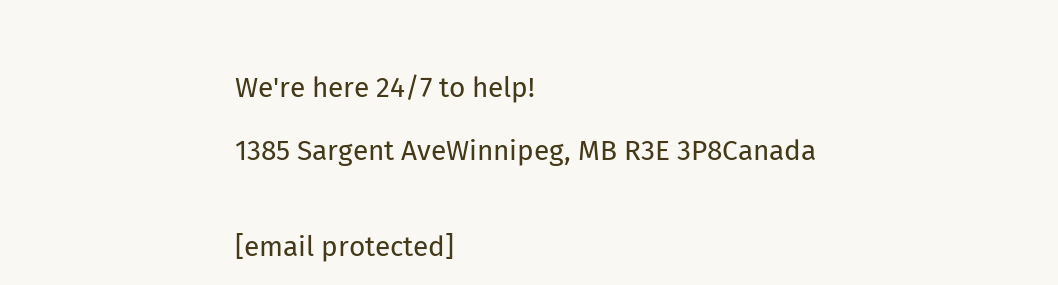We're here 24/7 to help!

1385 Sargent AveWinnipeg, MB R3E 3P8Canada


[email protected]